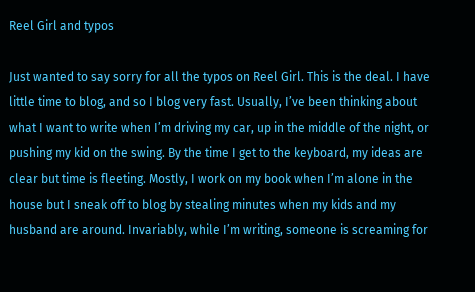Reel Girl and typos

Just wanted to say sorry for all the typos on Reel Girl. This is the deal. I have little time to blog, and so I blog very fast. Usually, I’ve been thinking about what I want to write when I’m driving my car, up in the middle of the night, or pushing my kid on the swing. By the time I get to the keyboard, my ideas are clear but time is fleeting. Mostly, I work on my book when I’m alone in the house but I sneak off to blog by stealing minutes when my kids and my husband are around. Invariably, while I’m writing, someone is screaming for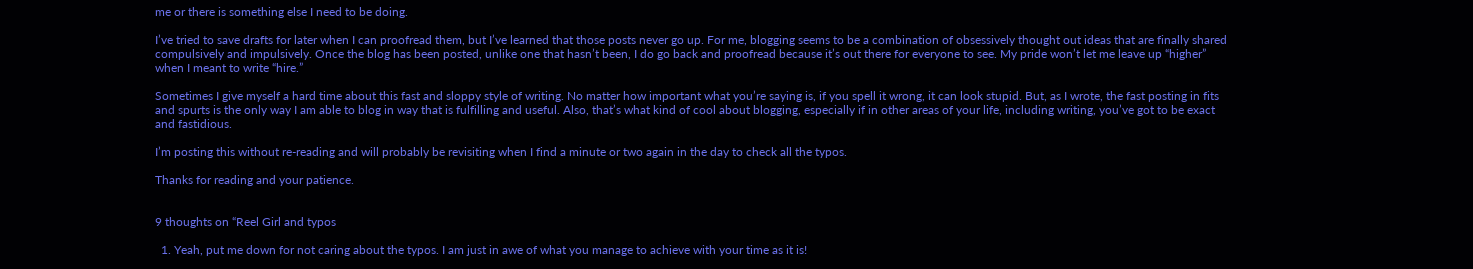me or there is something else I need to be doing.

I’ve tried to save drafts for later when I can proofread them, but I’ve learned that those posts never go up. For me, blogging seems to be a combination of obsessively thought out ideas that are finally shared compulsively and impulsively. Once the blog has been posted, unlike one that hasn’t been, I do go back and proofread because it’s out there for everyone to see. My pride won’t let me leave up “higher” when I meant to write “hire.”

Sometimes I give myself a hard time about this fast and sloppy style of writing. No matter how important what you’re saying is, if you spell it wrong, it can look stupid. But, as I wrote, the fast posting in fits and spurts is the only way I am able to blog in way that is fulfilling and useful. Also, that’s what kind of cool about blogging, especially if in other areas of your life, including writing, you’ve got to be exact and fastidious.

I’m posting this without re-reading and will probably be revisiting when I find a minute or two again in the day to check all the typos.

Thanks for reading and your patience.


9 thoughts on “Reel Girl and typos

  1. Yeah, put me down for not caring about the typos. I am just in awe of what you manage to achieve with your time as it is!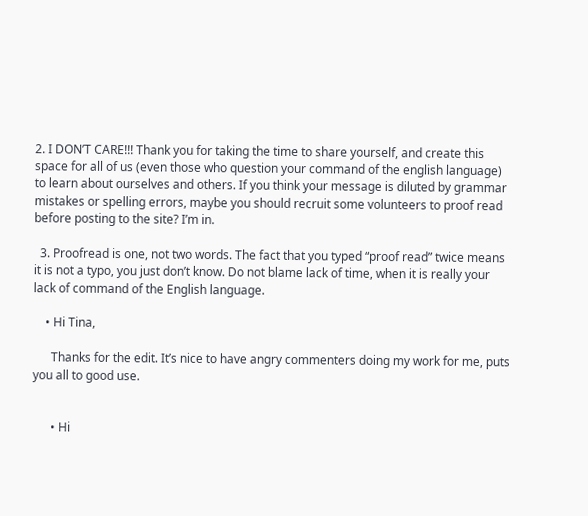2. I DON’T CARE!!! Thank you for taking the time to share yourself, and create this space for all of us (even those who question your command of the english language) to learn about ourselves and others. If you think your message is diluted by grammar mistakes or spelling errors, maybe you should recruit some volunteers to proof read before posting to the site? I’m in.

  3. Proofread is one, not two words. The fact that you typed “proof read” twice means it is not a typo, you just don’t know. Do not blame lack of time, when it is really your lack of command of the English language.

    • Hi Tina,

      Thanks for the edit. It’s nice to have angry commenters doing my work for me, puts you all to good use.


      • Hi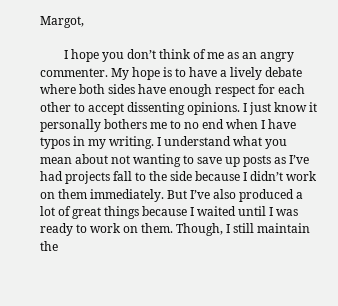Margot,

        I hope you don’t think of me as an angry commenter. My hope is to have a lively debate where both sides have enough respect for each other to accept dissenting opinions. I just know it personally bothers me to no end when I have typos in my writing. I understand what you mean about not wanting to save up posts as I’ve had projects fall to the side because I didn’t work on them immediately. But I’ve also produced a lot of great things because I waited until I was ready to work on them. Though, I still maintain the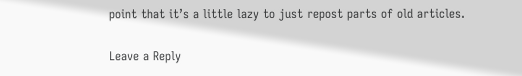point that it’s a little lazy to just repost parts of old articles.

Leave a Reply